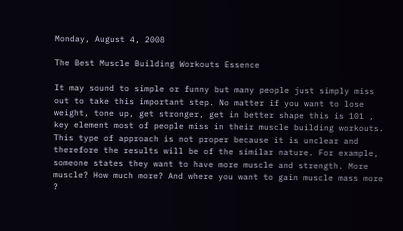Monday, August 4, 2008

The Best Muscle Building Workouts Essence

It may sound to simple or funny but many people just simply miss out to take this important step. No matter if you want to lose weight, tone up, get stronger, get in better shape this is 101 , key element most of people miss in their muscle building workouts. This type of approach is not proper because it is unclear and therefore the results will be of the similar nature. For example, someone states they want to have more muscle and strength. More muscle? How much more? And where you want to gain muscle mass more ?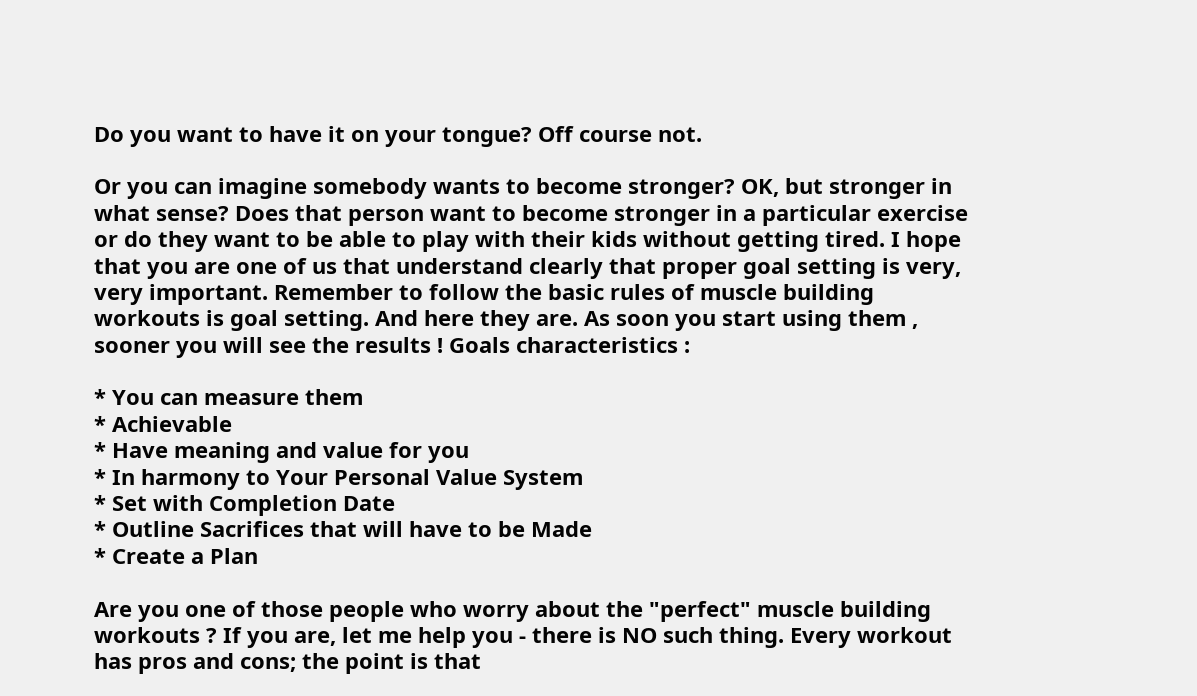Do you want to have it on your tongue? Off course not.

Or you can imagine somebody wants to become stronger? OK, but stronger in what sense? Does that person want to become stronger in a particular exercise or do they want to be able to play with their kids without getting tired. I hope that you are one of us that understand clearly that proper goal setting is very, very important. Remember to follow the basic rules of muscle building workouts is goal setting. And here they are. As soon you start using them , sooner you will see the results ! Goals characteristics :

* You can measure them
* Achievable
* Have meaning and value for you
* In harmony to Your Personal Value System
* Set with Completion Date
* Outline Sacrifices that will have to be Made
* Create a Plan

Are you one of those people who worry about the "perfect" muscle building workouts ? If you are, let me help you - there is NO such thing. Every workout has pros and cons; the point is that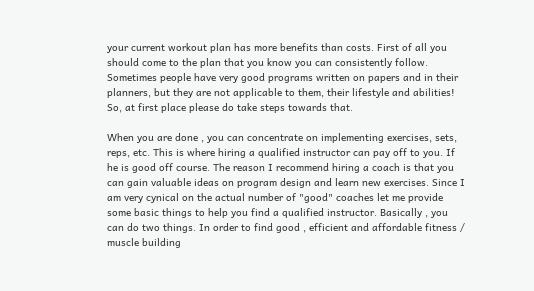your current workout plan has more benefits than costs. First of all you should come to the plan that you know you can consistently follow. Sometimes people have very good programs written on papers and in their planners, but they are not applicable to them, their lifestyle and abilities! So, at first place please do take steps towards that.

When you are done , you can concentrate on implementing exercises, sets, reps, etc. This is where hiring a qualified instructor can pay off to you. If he is good off course. The reason I recommend hiring a coach is that you can gain valuable ideas on program design and learn new exercises. Since I am very cynical on the actual number of "good" coaches let me provide some basic things to help you find a qualified instructor. Basically , you can do two things. In order to find good , efficient and affordable fitness / muscle building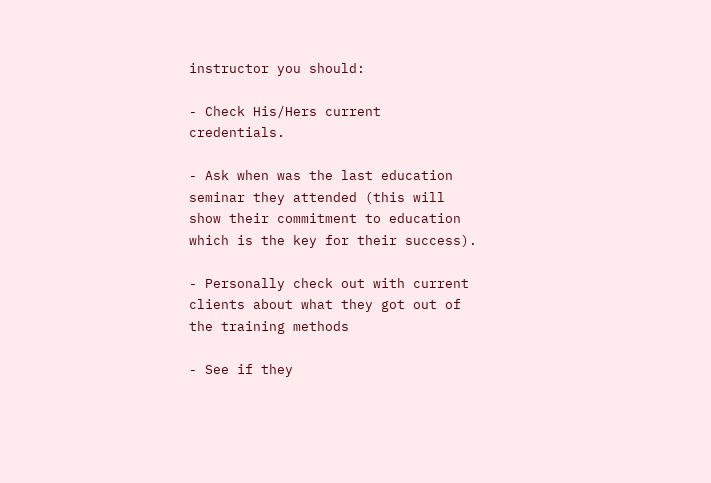instructor you should:

- Check His/Hers current credentials.

- Ask when was the last education seminar they attended (this will show their commitment to education which is the key for their success).

- Personally check out with current clients about what they got out of the training methods

- See if they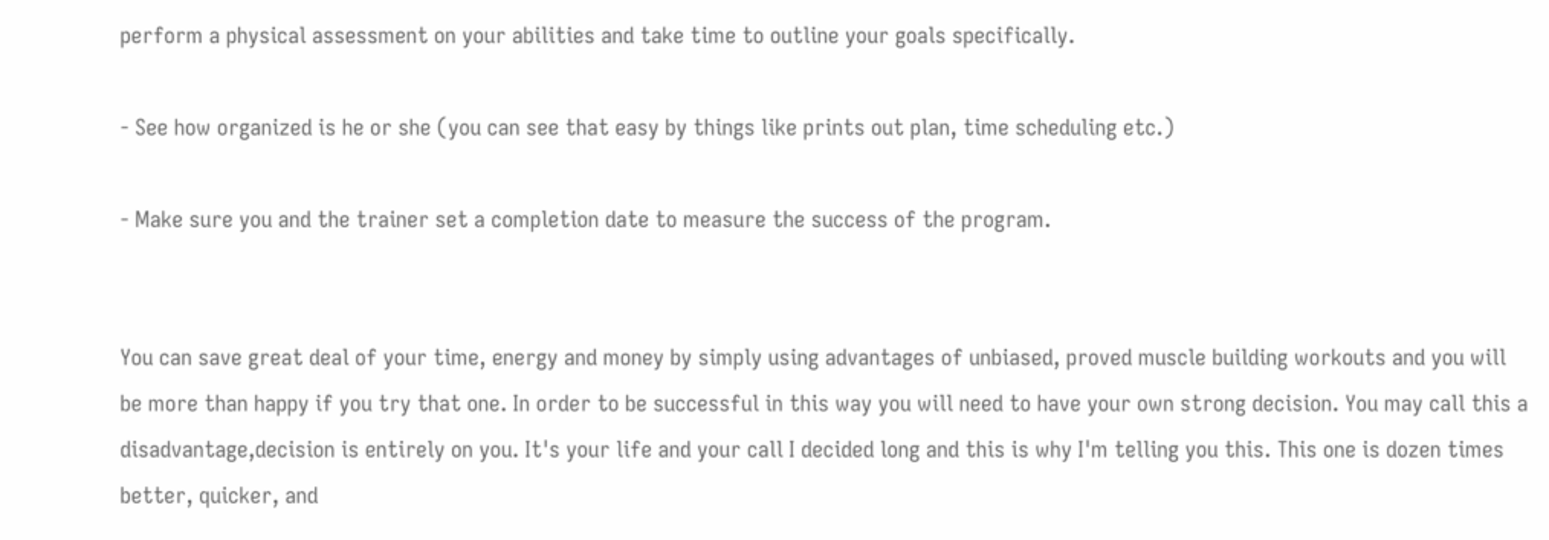perform a physical assessment on your abilities and take time to outline your goals specifically.

- See how organized is he or she (you can see that easy by things like prints out plan, time scheduling etc.)

- Make sure you and the trainer set a completion date to measure the success of the program.


You can save great deal of your time, energy and money by simply using advantages of unbiased, proved muscle building workouts and you will be more than happy if you try that one. In order to be successful in this way you will need to have your own strong decision. You may call this a disadvantage,decision is entirely on you. It's your life and your call I decided long and this is why I'm telling you this. This one is dozen times better, quicker, and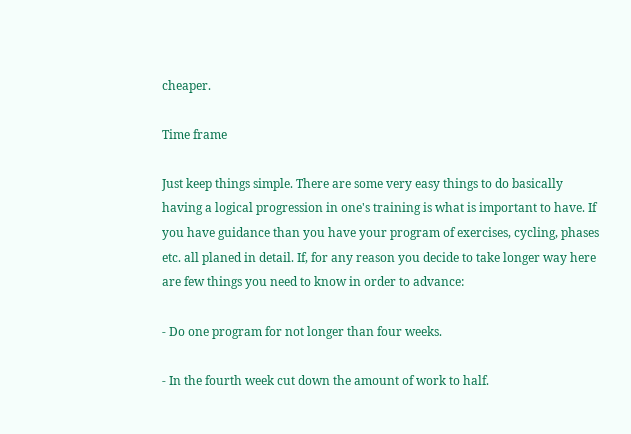cheaper.

Time frame

Just keep things simple. There are some very easy things to do basically having a logical progression in one's training is what is important to have. If you have guidance than you have your program of exercises, cycling, phases etc. all planed in detail. If, for any reason you decide to take longer way here are few things you need to know in order to advance:

- Do one program for not longer than four weeks.

- In the fourth week cut down the amount of work to half.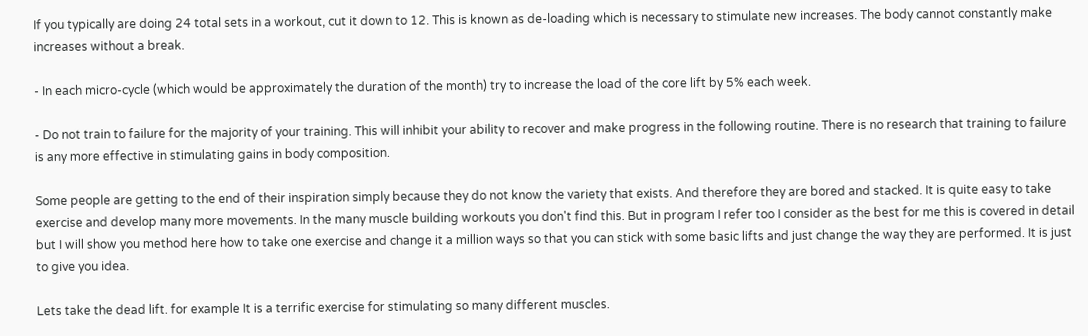If you typically are doing 24 total sets in a workout, cut it down to 12. This is known as de-loading which is necessary to stimulate new increases. The body cannot constantly make increases without a break.

- In each micro-cycle (which would be approximately the duration of the month) try to increase the load of the core lift by 5% each week.

- Do not train to failure for the majority of your training. This will inhibit your ability to recover and make progress in the following routine. There is no research that training to failure is any more effective in stimulating gains in body composition.

Some people are getting to the end of their inspiration simply because they do not know the variety that exists. And therefore they are bored and stacked. It is quite easy to take exercise and develop many more movements. In the many muscle building workouts you don't find this. But in program I refer too I consider as the best for me this is covered in detail but I will show you method here how to take one exercise and change it a million ways so that you can stick with some basic lifts and just change the way they are performed. It is just to give you idea.

Lets take the dead lift. for example It is a terrific exercise for stimulating so many different muscles.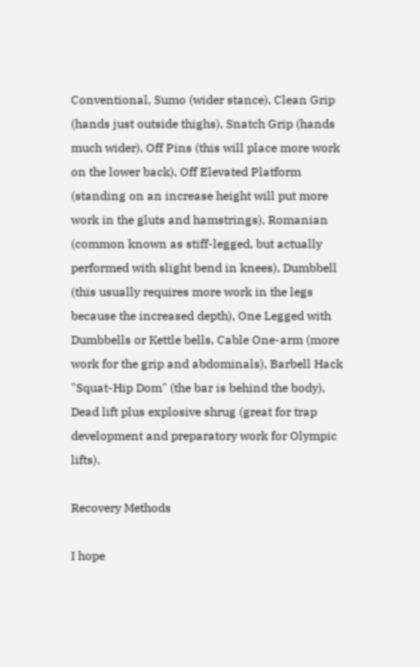Conventional, Sumo (wider stance), Clean Grip (hands just outside thighs), Snatch Grip (hands much wider), Off Pins (this will place more work on the lower back), Off Elevated Platform (standing on an increase height will put more work in the gluts and hamstrings), Romanian (common known as stiff-legged, but actually performed with slight bend in knees), Dumbbell (this usually requires more work in the legs because the increased depth), One Legged with Dumbbells or Kettle bells, Cable One-arm (more work for the grip and abdominals), Barbell Hack "Squat-Hip Dom" (the bar is behind the body), Dead lift plus explosive shrug (great for trap development and preparatory work for Olympic lifts).

Recovery Methods

I hope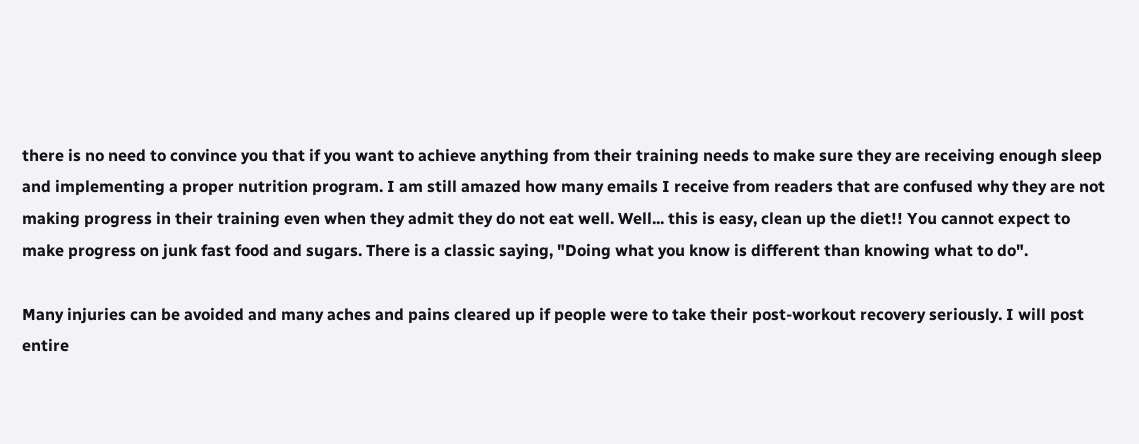there is no need to convince you that if you want to achieve anything from their training needs to make sure they are receiving enough sleep and implementing a proper nutrition program. I am still amazed how many emails I receive from readers that are confused why they are not making progress in their training even when they admit they do not eat well. Well... this is easy, clean up the diet!! You cannot expect to make progress on junk fast food and sugars. There is a classic saying, "Doing what you know is different than knowing what to do".

Many injuries can be avoided and many aches and pains cleared up if people were to take their post-workout recovery seriously. I will post entire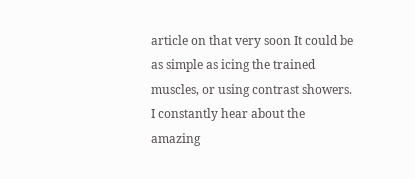article on that very soon It could be as simple as icing the trained muscles, or using contrast showers. I constantly hear about the amazing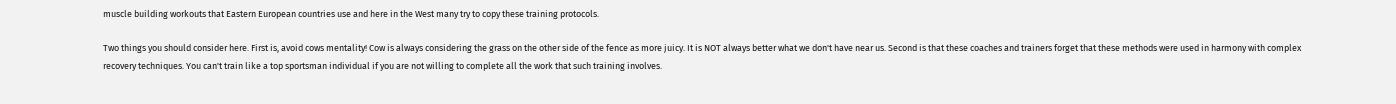muscle building workouts that Eastern European countries use and here in the West many try to copy these training protocols.

Two things you should consider here. First is, avoid cows mentality! Cow is always considering the grass on the other side of the fence as more juicy. It is NOT always better what we don't have near us. Second is that these coaches and trainers forget that these methods were used in harmony with complex recovery techniques. You can't train like a top sportsman individual if you are not willing to complete all the work that such training involves.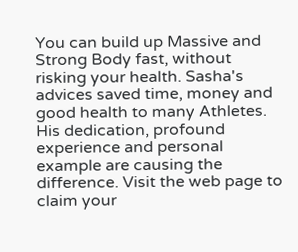You can build up Massive and Strong Body fast, without risking your health. Sasha's advices saved time, money and good health to many Athletes. His dedication, profound experience and personal example are causing the difference. Visit the web page to claim your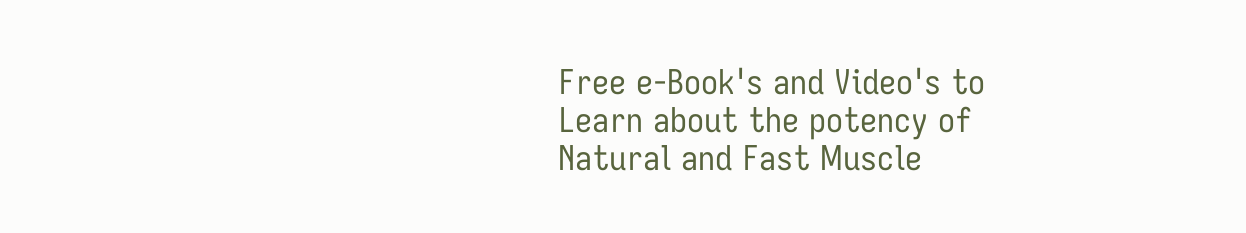Free e-Book's and Video's to Learn about the potency of Natural and Fast Muscle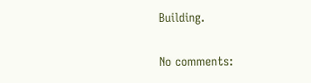Building.

No comments: